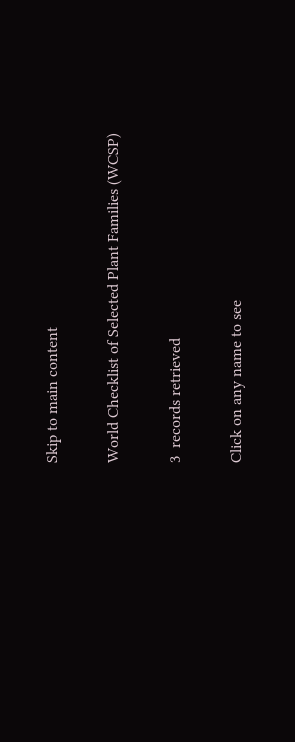Skip to main content

World Checklist of Selected Plant Families (WCSP)

3  records retrieved

Click on any name to see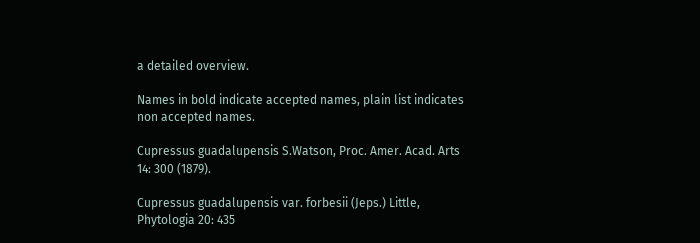a detailed overview.

Names in bold indicate accepted names, plain list indicates non accepted names.

Cupressus guadalupensis S.Watson, Proc. Amer. Acad. Arts 14: 300 (1879).

Cupressus guadalupensis var. forbesii (Jeps.) Little, Phytologia 20: 435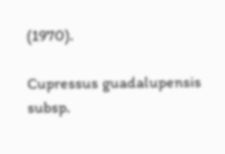(1970).

Cupressus guadalupensis subsp.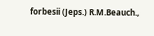forbesii (Jeps.) R.M.Beauch.,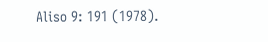Aliso 9: 191 (1978).